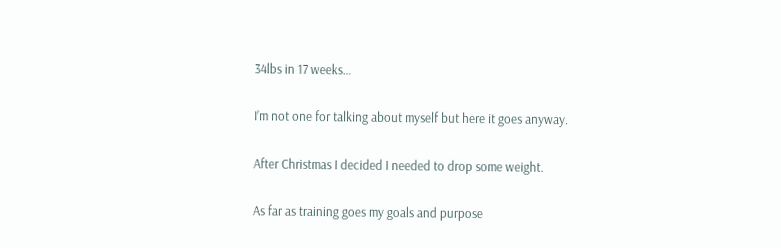34lbs in 17 weeks…

I’m not one for talking about myself but here it goes anyway.

After Christmas I decided I needed to drop some weight.

As far as training goes my goals and purpose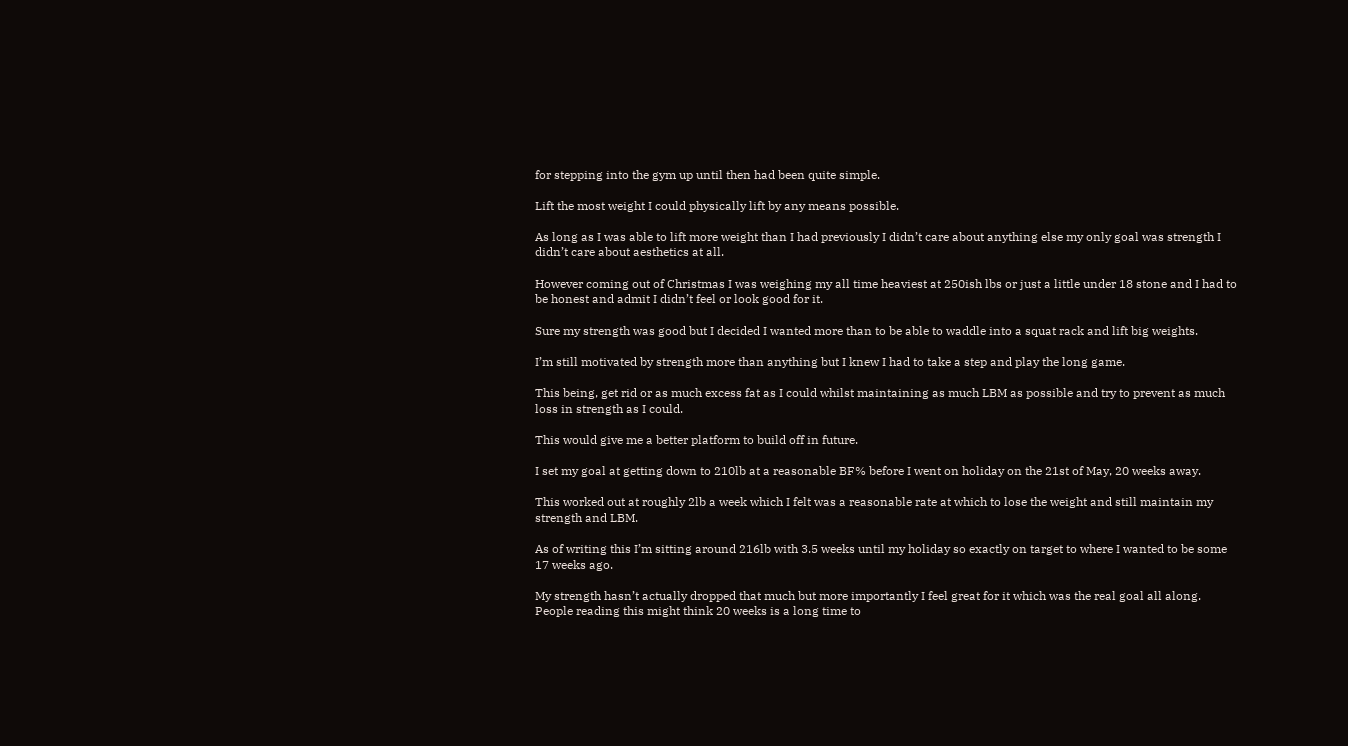for stepping into the gym up until then had been quite simple.

Lift the most weight I could physically lift by any means possible.

As long as I was able to lift more weight than I had previously I didn’t care about anything else my only goal was strength I didn’t care about aesthetics at all.

However coming out of Christmas I was weighing my all time heaviest at 250ish lbs or just a little under 18 stone and I had to be honest and admit I didn’t feel or look good for it.

Sure my strength was good but I decided I wanted more than to be able to waddle into a squat rack and lift big weights.

I’m still motivated by strength more than anything but I knew I had to take a step and play the long game.

This being, get rid or as much excess fat as I could whilst maintaining as much LBM as possible and try to prevent as much loss in strength as I could.

This would give me a better platform to build off in future.

I set my goal at getting down to 210lb at a reasonable BF% before I went on holiday on the 21st of May, 20 weeks away.

This worked out at roughly 2lb a week which I felt was a reasonable rate at which to lose the weight and still maintain my strength and LBM.

As of writing this I’m sitting around 216lb with 3.5 weeks until my holiday so exactly on target to where I wanted to be some 17 weeks ago.

My strength hasn’t actually dropped that much but more importantly I feel great for it which was the real goal all along. People reading this might think 20 weeks is a long time to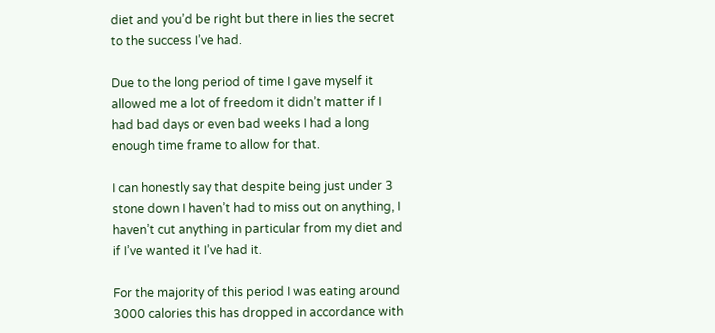diet and you’d be right but there in lies the secret to the success I’ve had.

Due to the long period of time I gave myself it allowed me a lot of freedom it didn’t matter if I had bad days or even bad weeks I had a long enough time frame to allow for that.

I can honestly say that despite being just under 3 stone down I haven’t had to miss out on anything, I haven’t cut anything in particular from my diet and if I’ve wanted it I’ve had it.

For the majority of this period I was eating around 3000 calories this has dropped in accordance with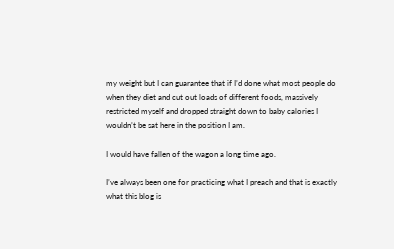my weight but I can guarantee that if I’d done what most people do when they diet and cut out loads of different foods, massively restricted myself and dropped straight down to baby calories I wouldn’t be sat here in the position I am.

I would have fallen of the wagon a long time ago.

I’ve always been one for practicing what I preach and that is exactly what this blog is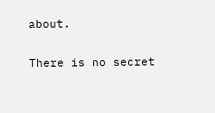about.

There is no secret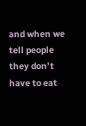and when we tell people they don’t have to eat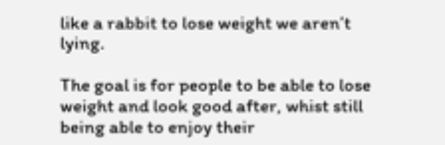like a rabbit to lose weight we aren’t lying.

The goal is for people to be able to lose weight and look good after, whist still being able to enjoy their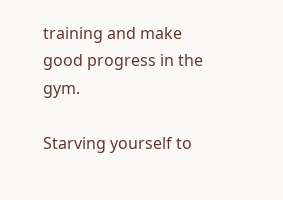training and make good progress in the gym.

Starving yourself to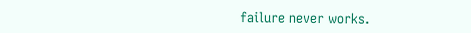failure never works.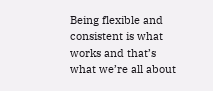Being flexible and consistent is what works and that’s what we’re all about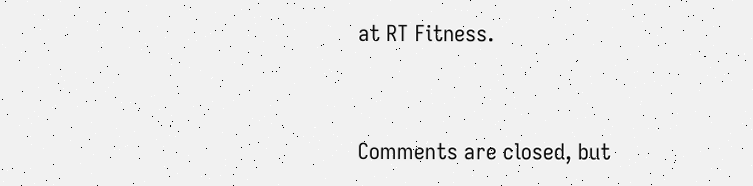at RT Fitness.


Comments are closed, but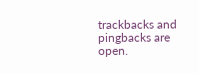trackbacks and pingbacks are open.